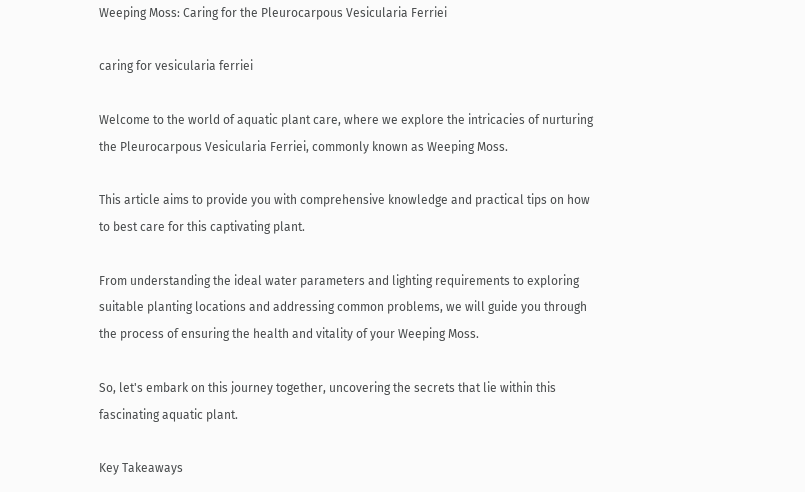Weeping Moss: Caring for the Pleurocarpous Vesicularia Ferriei

caring for vesicularia ferriei

Welcome to the world of aquatic plant care, where we explore the intricacies of nurturing the Pleurocarpous Vesicularia Ferriei, commonly known as Weeping Moss.

This article aims to provide you with comprehensive knowledge and practical tips on how to best care for this captivating plant.

From understanding the ideal water parameters and lighting requirements to exploring suitable planting locations and addressing common problems, we will guide you through the process of ensuring the health and vitality of your Weeping Moss.

So, let's embark on this journey together, uncovering the secrets that lie within this fascinating aquatic plant.

Key Takeaways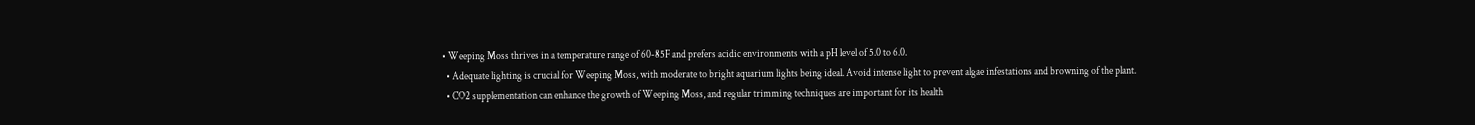• Weeping Moss thrives in a temperature range of 60-85F and prefers acidic environments with a pH level of 5.0 to 6.0.
  • Adequate lighting is crucial for Weeping Moss, with moderate to bright aquarium lights being ideal. Avoid intense light to prevent algae infestations and browning of the plant.
  • CO2 supplementation can enhance the growth of Weeping Moss, and regular trimming techniques are important for its health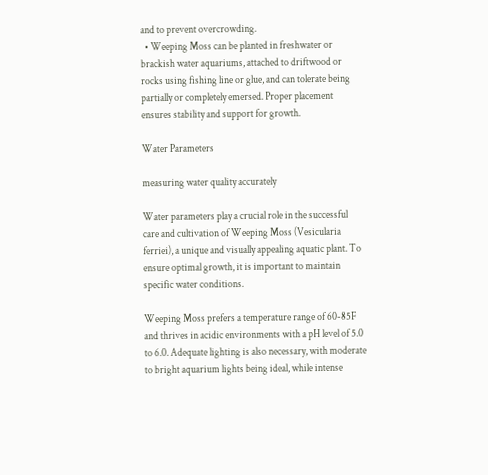and to prevent overcrowding.
  • Weeping Moss can be planted in freshwater or brackish water aquariums, attached to driftwood or rocks using fishing line or glue, and can tolerate being partially or completely emersed. Proper placement ensures stability and support for growth.

Water Parameters

measuring water quality accurately

Water parameters play a crucial role in the successful care and cultivation of Weeping Moss (Vesicularia ferriei), a unique and visually appealing aquatic plant. To ensure optimal growth, it is important to maintain specific water conditions.

Weeping Moss prefers a temperature range of 60-85F and thrives in acidic environments with a pH level of 5.0 to 6.0. Adequate lighting is also necessary, with moderate to bright aquarium lights being ideal, while intense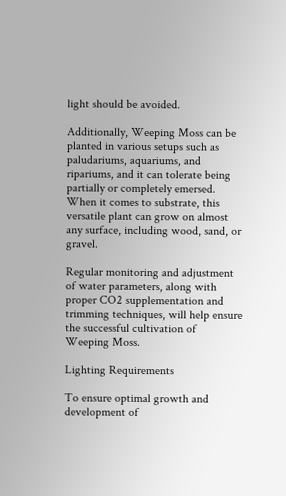light should be avoided.

Additionally, Weeping Moss can be planted in various setups such as paludariums, aquariums, and ripariums, and it can tolerate being partially or completely emersed. When it comes to substrate, this versatile plant can grow on almost any surface, including wood, sand, or gravel.

Regular monitoring and adjustment of water parameters, along with proper CO2 supplementation and trimming techniques, will help ensure the successful cultivation of Weeping Moss.

Lighting Requirements

To ensure optimal growth and development of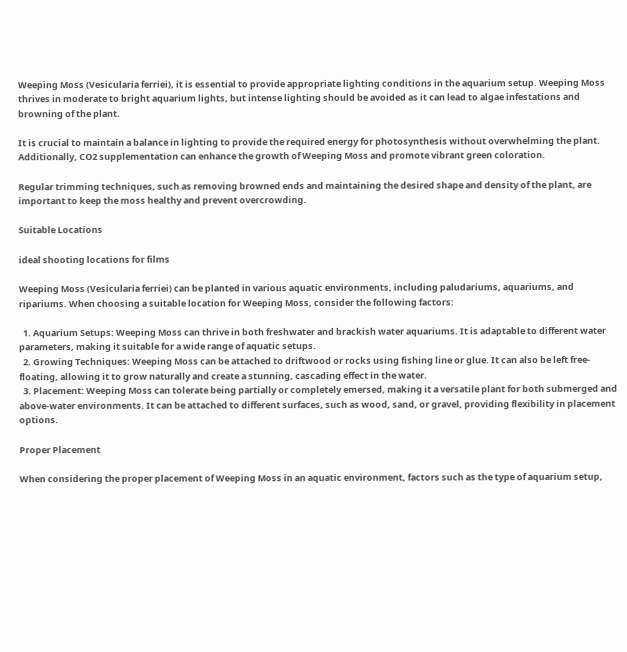Weeping Moss (Vesicularia ferriei), it is essential to provide appropriate lighting conditions in the aquarium setup. Weeping Moss thrives in moderate to bright aquarium lights, but intense lighting should be avoided as it can lead to algae infestations and browning of the plant.

It is crucial to maintain a balance in lighting to provide the required energy for photosynthesis without overwhelming the plant. Additionally, CO2 supplementation can enhance the growth of Weeping Moss and promote vibrant green coloration.

Regular trimming techniques, such as removing browned ends and maintaining the desired shape and density of the plant, are important to keep the moss healthy and prevent overcrowding.

Suitable Locations

ideal shooting locations for films

Weeping Moss (Vesicularia ferriei) can be planted in various aquatic environments, including paludariums, aquariums, and ripariums. When choosing a suitable location for Weeping Moss, consider the following factors:

  1. Aquarium Setups: Weeping Moss can thrive in both freshwater and brackish water aquariums. It is adaptable to different water parameters, making it suitable for a wide range of aquatic setups.
  2. Growing Techniques: Weeping Moss can be attached to driftwood or rocks using fishing line or glue. It can also be left free-floating, allowing it to grow naturally and create a stunning, cascading effect in the water.
  3. Placement: Weeping Moss can tolerate being partially or completely emersed, making it a versatile plant for both submerged and above-water environments. It can be attached to different surfaces, such as wood, sand, or gravel, providing flexibility in placement options.

Proper Placement

When considering the proper placement of Weeping Moss in an aquatic environment, factors such as the type of aquarium setup,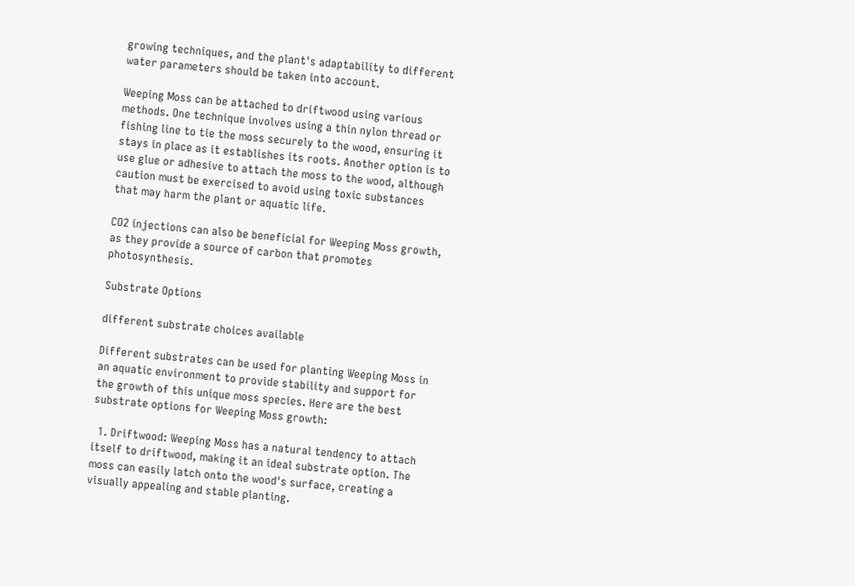growing techniques, and the plant's adaptability to different water parameters should be taken into account.

Weeping Moss can be attached to driftwood using various methods. One technique involves using a thin nylon thread or fishing line to tie the moss securely to the wood, ensuring it stays in place as it establishes its roots. Another option is to use glue or adhesive to attach the moss to the wood, although caution must be exercised to avoid using toxic substances that may harm the plant or aquatic life.

CO2 injections can also be beneficial for Weeping Moss growth, as they provide a source of carbon that promotes photosynthesis.

Substrate Options

different substrate choices available

Different substrates can be used for planting Weeping Moss in an aquatic environment to provide stability and support for the growth of this unique moss species. Here are the best substrate options for Weeping Moss growth:

  1. Driftwood: Weeping Moss has a natural tendency to attach itself to driftwood, making it an ideal substrate option. The moss can easily latch onto the wood's surface, creating a visually appealing and stable planting.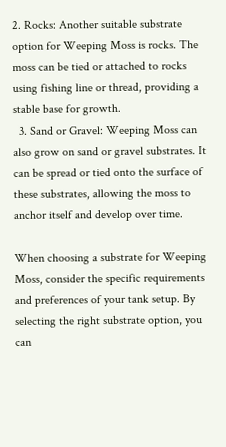2. Rocks: Another suitable substrate option for Weeping Moss is rocks. The moss can be tied or attached to rocks using fishing line or thread, providing a stable base for growth.
  3. Sand or Gravel: Weeping Moss can also grow on sand or gravel substrates. It can be spread or tied onto the surface of these substrates, allowing the moss to anchor itself and develop over time.

When choosing a substrate for Weeping Moss, consider the specific requirements and preferences of your tank setup. By selecting the right substrate option, you can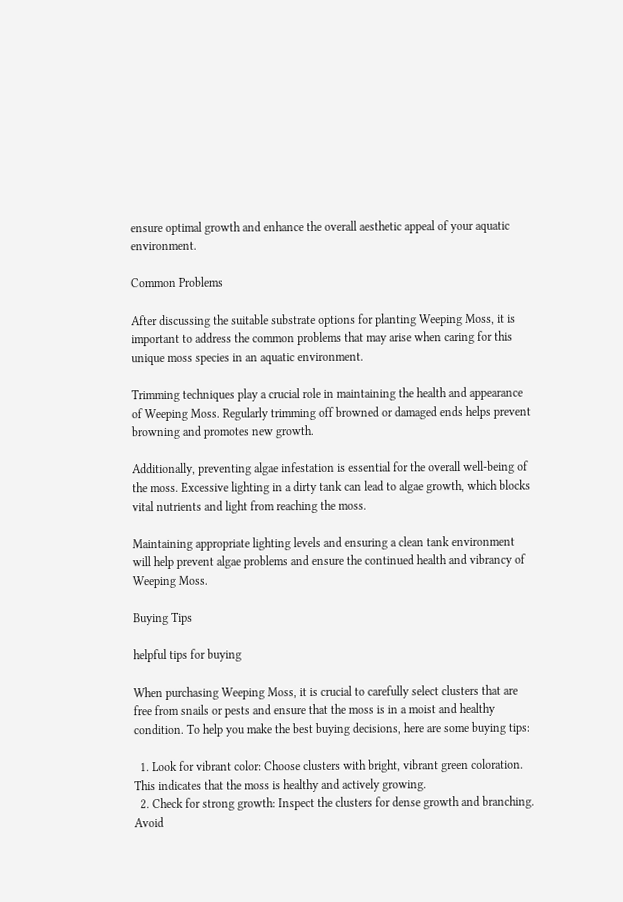ensure optimal growth and enhance the overall aesthetic appeal of your aquatic environment.

Common Problems

After discussing the suitable substrate options for planting Weeping Moss, it is important to address the common problems that may arise when caring for this unique moss species in an aquatic environment.

Trimming techniques play a crucial role in maintaining the health and appearance of Weeping Moss. Regularly trimming off browned or damaged ends helps prevent browning and promotes new growth.

Additionally, preventing algae infestation is essential for the overall well-being of the moss. Excessive lighting in a dirty tank can lead to algae growth, which blocks vital nutrients and light from reaching the moss.

Maintaining appropriate lighting levels and ensuring a clean tank environment will help prevent algae problems and ensure the continued health and vibrancy of Weeping Moss.

Buying Tips

helpful tips for buying

When purchasing Weeping Moss, it is crucial to carefully select clusters that are free from snails or pests and ensure that the moss is in a moist and healthy condition. To help you make the best buying decisions, here are some buying tips:

  1. Look for vibrant color: Choose clusters with bright, vibrant green coloration. This indicates that the moss is healthy and actively growing.
  2. Check for strong growth: Inspect the clusters for dense growth and branching. Avoid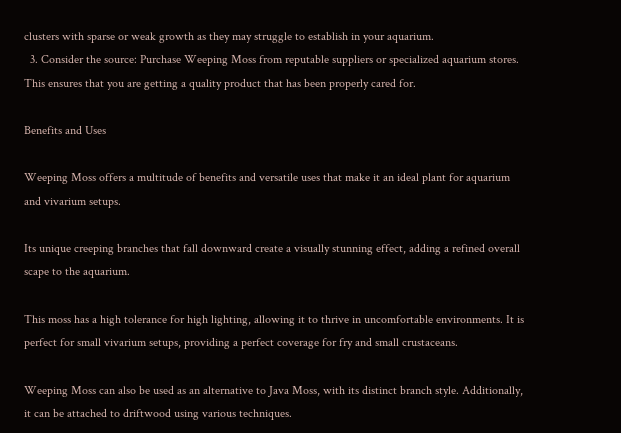clusters with sparse or weak growth as they may struggle to establish in your aquarium.
  3. Consider the source: Purchase Weeping Moss from reputable suppliers or specialized aquarium stores. This ensures that you are getting a quality product that has been properly cared for.

Benefits and Uses

Weeping Moss offers a multitude of benefits and versatile uses that make it an ideal plant for aquarium and vivarium setups.

Its unique creeping branches that fall downward create a visually stunning effect, adding a refined overall scape to the aquarium.

This moss has a high tolerance for high lighting, allowing it to thrive in uncomfortable environments. It is perfect for small vivarium setups, providing a perfect coverage for fry and small crustaceans.

Weeping Moss can also be used as an alternative to Java Moss, with its distinct branch style. Additionally, it can be attached to driftwood using various techniques.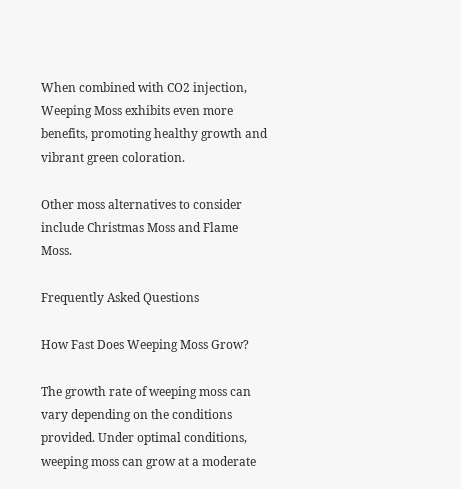When combined with CO2 injection, Weeping Moss exhibits even more benefits, promoting healthy growth and vibrant green coloration.

Other moss alternatives to consider include Christmas Moss and Flame Moss.

Frequently Asked Questions

How Fast Does Weeping Moss Grow?

The growth rate of weeping moss can vary depending on the conditions provided. Under optimal conditions, weeping moss can grow at a moderate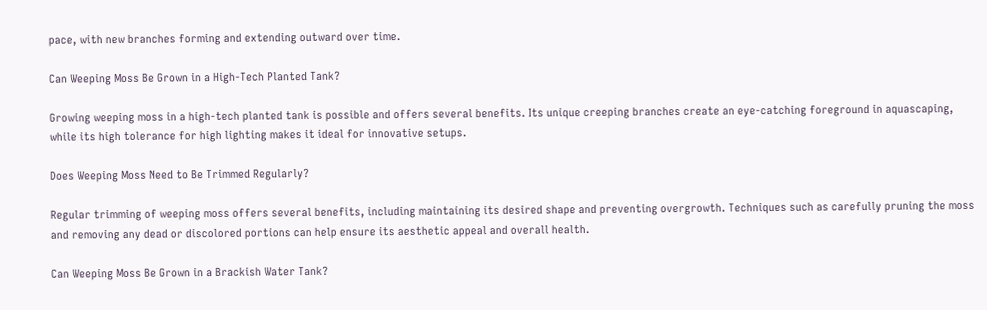pace, with new branches forming and extending outward over time.

Can Weeping Moss Be Grown in a High-Tech Planted Tank?

Growing weeping moss in a high-tech planted tank is possible and offers several benefits. Its unique creeping branches create an eye-catching foreground in aquascaping, while its high tolerance for high lighting makes it ideal for innovative setups.

Does Weeping Moss Need to Be Trimmed Regularly?

Regular trimming of weeping moss offers several benefits, including maintaining its desired shape and preventing overgrowth. Techniques such as carefully pruning the moss and removing any dead or discolored portions can help ensure its aesthetic appeal and overall health.

Can Weeping Moss Be Grown in a Brackish Water Tank?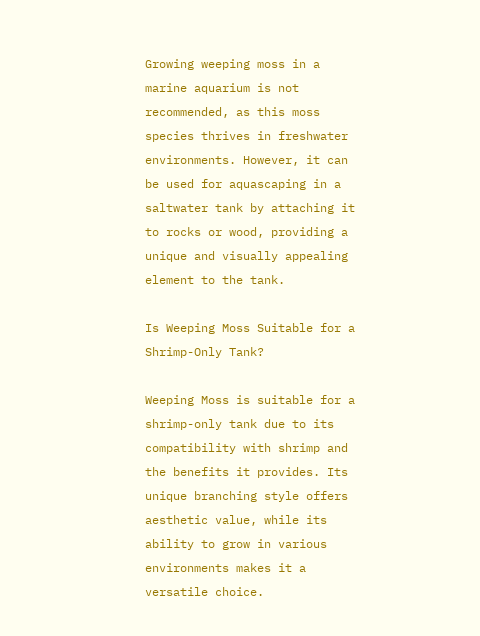Growing weeping moss in a marine aquarium is not recommended, as this moss species thrives in freshwater environments. However, it can be used for aquascaping in a saltwater tank by attaching it to rocks or wood, providing a unique and visually appealing element to the tank.

Is Weeping Moss Suitable for a Shrimp-Only Tank?

Weeping Moss is suitable for a shrimp-only tank due to its compatibility with shrimp and the benefits it provides. Its unique branching style offers aesthetic value, while its ability to grow in various environments makes it a versatile choice.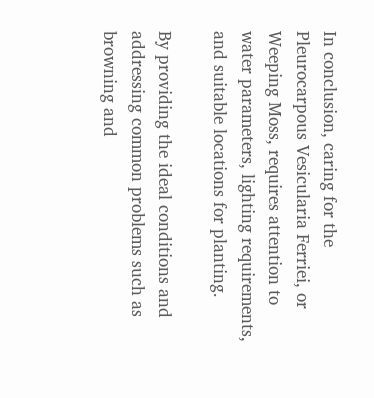In conclusion, caring for the Pleurocarpous Vesicularia Ferriei, or Weeping Moss, requires attention to water parameters, lighting requirements, and suitable locations for planting.

By providing the ideal conditions and addressing common problems such as browning and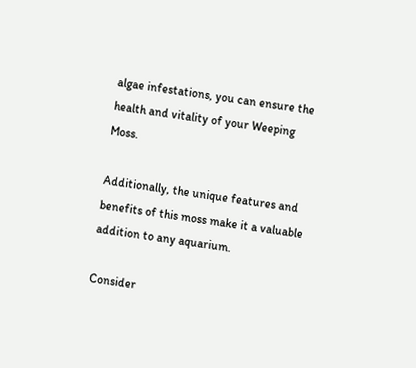algae infestations, you can ensure the health and vitality of your Weeping Moss.

Additionally, the unique features and benefits of this moss make it a valuable addition to any aquarium.

Consider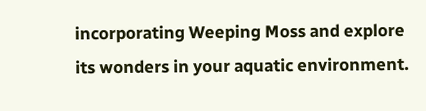incorporating Weeping Moss and explore its wonders in your aquatic environment.